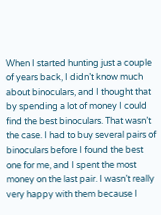When I started hunting just a couple of years back, I didn’t know much about binoculars, and I thought that by spending a lot of money I could find the best binoculars. That wasn’t the case. I had to buy several pairs of binoculars before I found the best one for me, and I spent the most money on the last pair. I wasn’t really very happy with them because I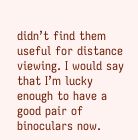didn’t find them useful for distance viewing. I would say that I’m lucky enough to have a good pair of binoculars now.